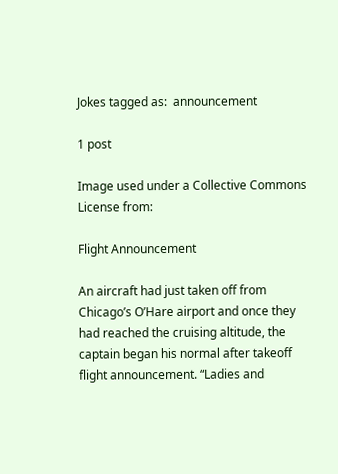Jokes tagged as:  announcement

1 post

Image used under a Collective Commons License from:

Flight Announcement

An aircraft had just taken off from Chicago’s O’Hare airport and once they had reached the cruising altitude, the captain began his normal after takeoff flight announcement. “Ladies and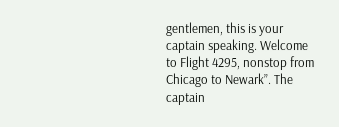gentlemen, this is your captain speaking. Welcome to Flight 4295, nonstop from Chicago to Newark”. The captain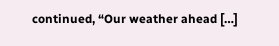continued, “Our weather ahead […]